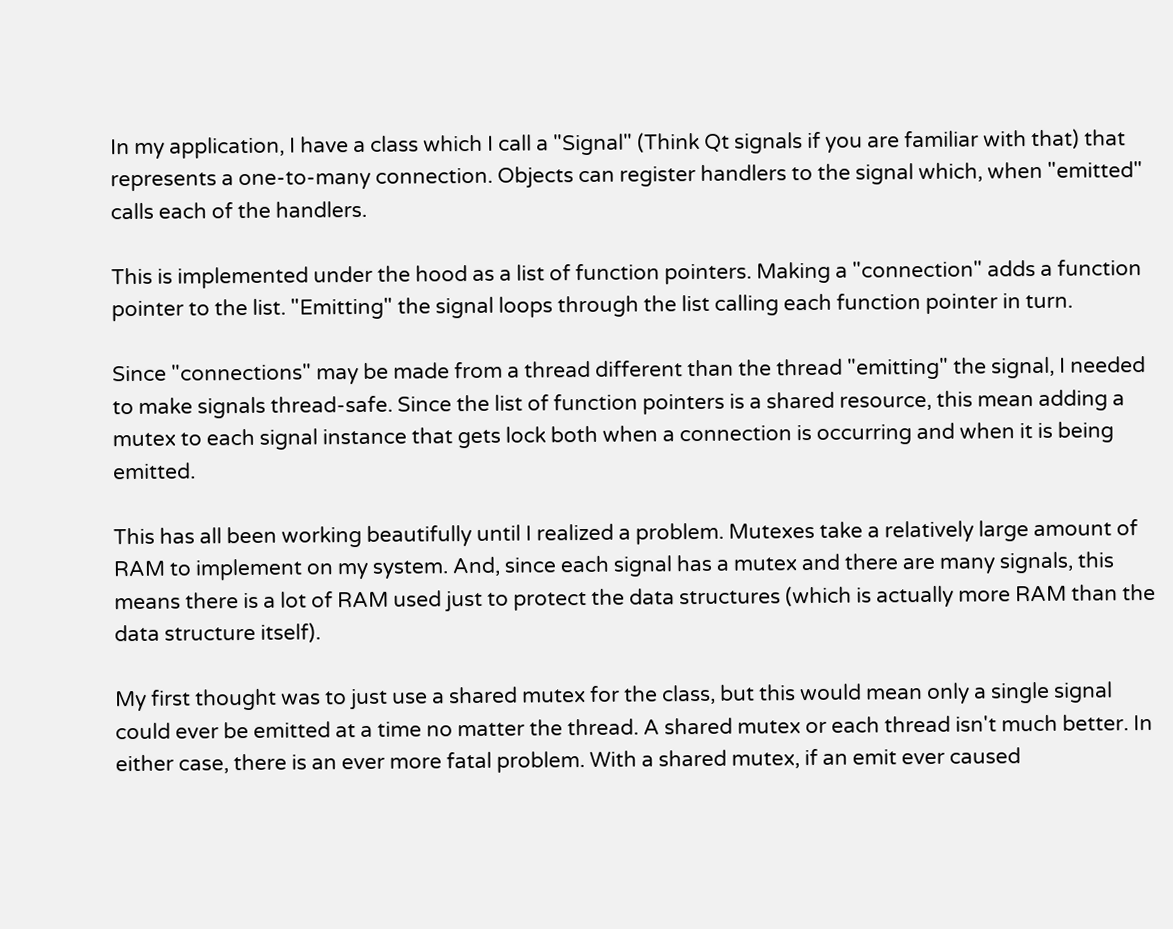In my application, I have a class which I call a "Signal" (Think Qt signals if you are familiar with that) that represents a one-to-many connection. Objects can register handlers to the signal which, when "emitted" calls each of the handlers.

This is implemented under the hood as a list of function pointers. Making a "connection" adds a function pointer to the list. "Emitting" the signal loops through the list calling each function pointer in turn.

Since "connections" may be made from a thread different than the thread "emitting" the signal, I needed to make signals thread-safe. Since the list of function pointers is a shared resource, this mean adding a mutex to each signal instance that gets lock both when a connection is occurring and when it is being emitted.

This has all been working beautifully until I realized a problem. Mutexes take a relatively large amount of RAM to implement on my system. And, since each signal has a mutex and there are many signals, this means there is a lot of RAM used just to protect the data structures (which is actually more RAM than the data structure itself).

My first thought was to just use a shared mutex for the class, but this would mean only a single signal could ever be emitted at a time no matter the thread. A shared mutex or each thread isn't much better. In either case, there is an ever more fatal problem. With a shared mutex, if an emit ever caused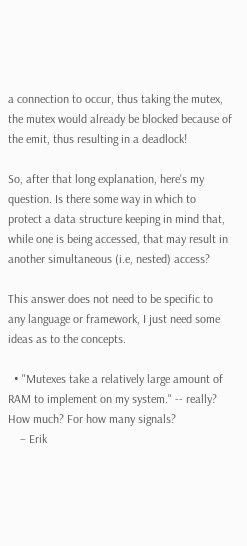a connection to occur, thus taking the mutex, the mutex would already be blocked because of the emit, thus resulting in a deadlock!

So, after that long explanation, here's my question. Is there some way in which to protect a data structure keeping in mind that, while one is being accessed, that may result in another simultaneous (i.e, nested) access?

This answer does not need to be specific to any language or framework, I just need some ideas as to the concepts.

  • "Mutexes take a relatively large amount of RAM to implement on my system." -- really? How much? For how many signals?
    – Erik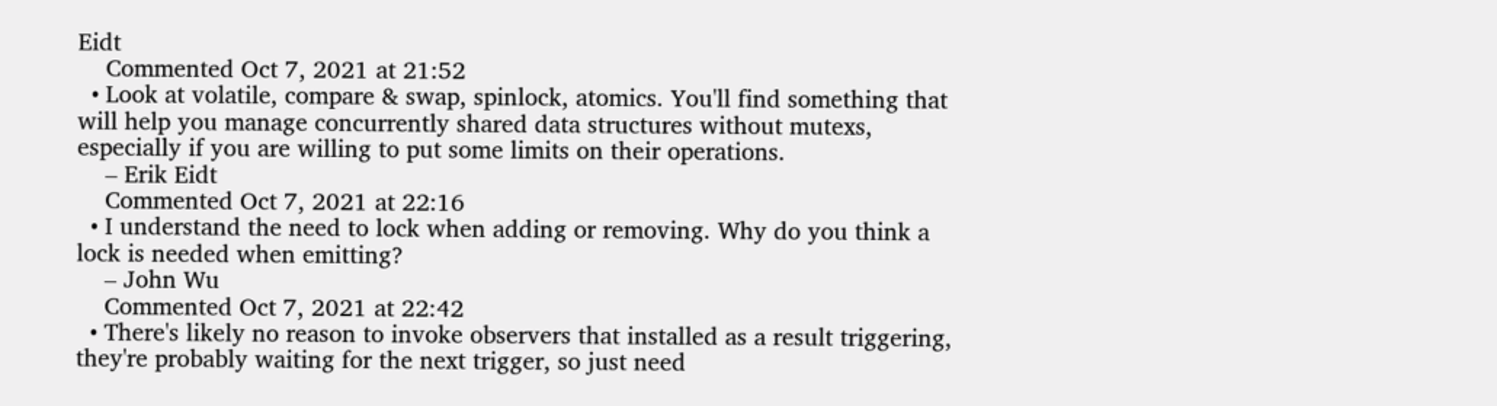Eidt
    Commented Oct 7, 2021 at 21:52
  • Look at volatile, compare & swap, spinlock, atomics. You'll find something that will help you manage concurrently shared data structures without mutexs, especially if you are willing to put some limits on their operations.
    – Erik Eidt
    Commented Oct 7, 2021 at 22:16
  • I understand the need to lock when adding or removing. Why do you think a lock is needed when emitting?
    – John Wu
    Commented Oct 7, 2021 at 22:42
  • There's likely no reason to invoke observers that installed as a result triggering, they're probably waiting for the next trigger, so just need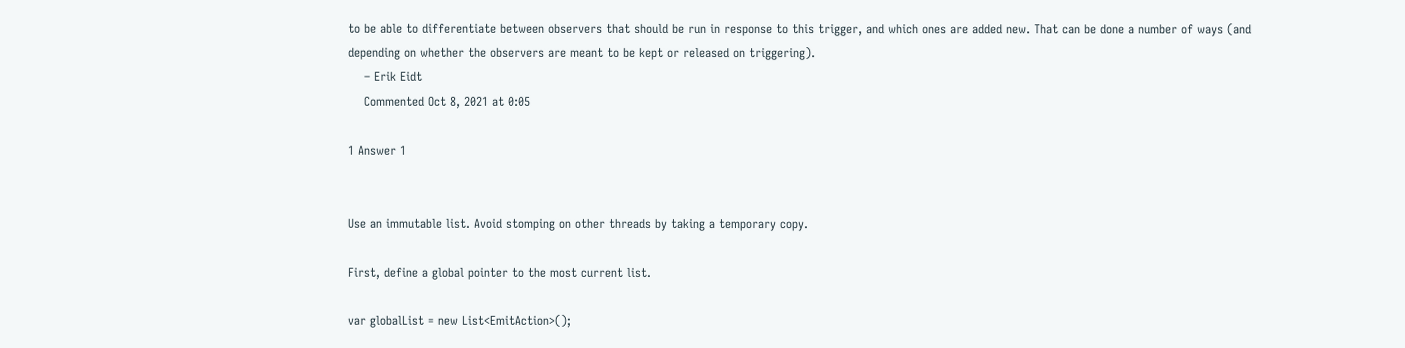to be able to differentiate between observers that should be run in response to this trigger, and which ones are added new. That can be done a number of ways (and depending on whether the observers are meant to be kept or released on triggering).
    – Erik Eidt
    Commented Oct 8, 2021 at 0:05

1 Answer 1


Use an immutable list. Avoid stomping on other threads by taking a temporary copy.

First, define a global pointer to the most current list.

var globalList = new List<EmitAction>();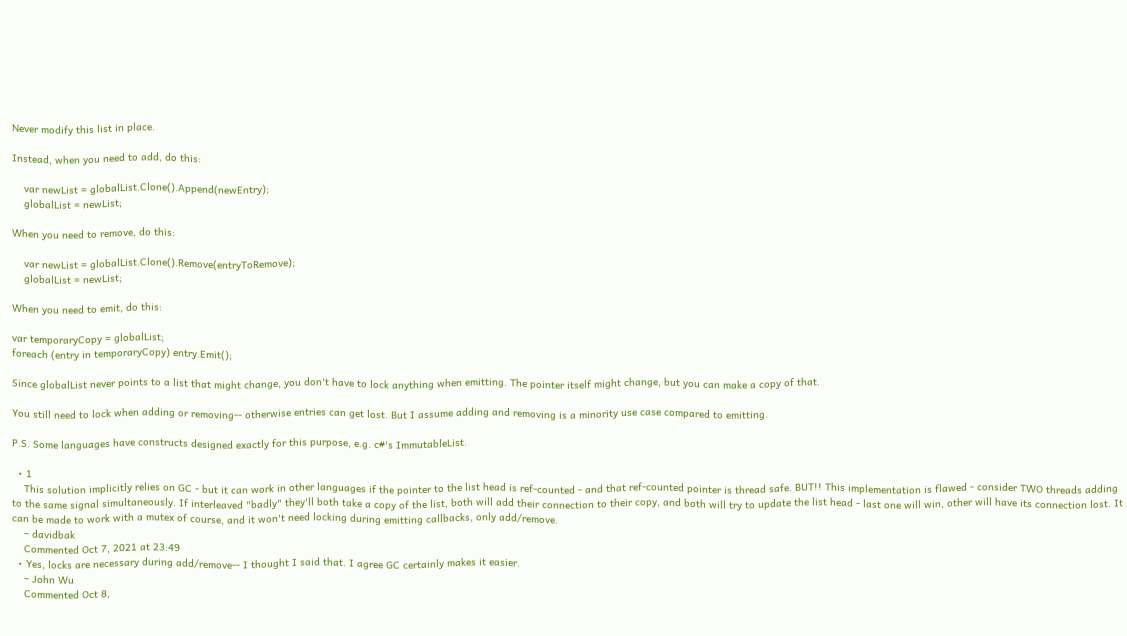Never modify this list in place.

Instead, when you need to add, do this:

    var newList = globalList.Clone().Append(newEntry);
    globalList = newList;

When you need to remove, do this:

    var newList = globalList.Clone().Remove(entryToRemove);
    globalList = newList;

When you need to emit, do this:

var temporaryCopy = globalList;
foreach (entry in temporaryCopy) entry.Emit();

Since globalList never points to a list that might change, you don't have to lock anything when emitting. The pointer itself might change, but you can make a copy of that.

You still need to lock when adding or removing-- otherwise entries can get lost. But I assume adding and removing is a minority use case compared to emitting.

P.S. Some languages have constructs designed exactly for this purpose, e.g. c#'s ImmutableList.

  • 1
    This solution implicitly relies on GC - but it can work in other languages if the pointer to the list head is ref-counted - and that ref-counted pointer is thread safe. BUT!! This implementation is flawed - consider TWO threads adding to the same signal simultaneously. If interleaved "badly" they'll both take a copy of the list, both will add their connection to their copy, and both will try to update the list head - last one will win, other will have its connection lost. It can be made to work with a mutex of course, and it won't need locking during emitting callbacks, only add/remove.
    – davidbak
    Commented Oct 7, 2021 at 23:49
  • Yes, locks are necessary during add/remove-- I thought I said that. I agree GC certainly makes it easier.
    – John Wu
    Commented Oct 8,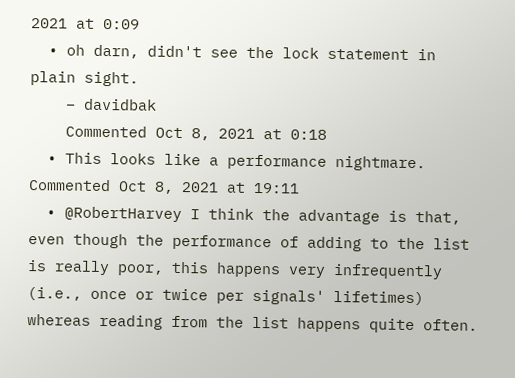2021 at 0:09
  • oh darn, didn't see the lock statement in plain sight.
    – davidbak
    Commented Oct 8, 2021 at 0:18
  • This looks like a performance nightmare. Commented Oct 8, 2021 at 19:11
  • @RobertHarvey I think the advantage is that, even though the performance of adding to the list is really poor, this happens very infrequently (i.e., once or twice per signals' lifetimes) whereas reading from the list happens quite often.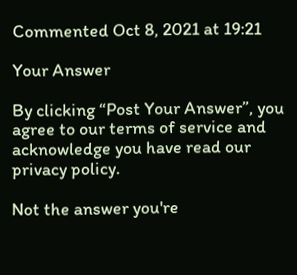Commented Oct 8, 2021 at 19:21

Your Answer

By clicking “Post Your Answer”, you agree to our terms of service and acknowledge you have read our privacy policy.

Not the answer you're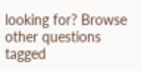looking for? Browse other questions tagged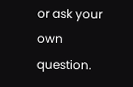or ask your own question.